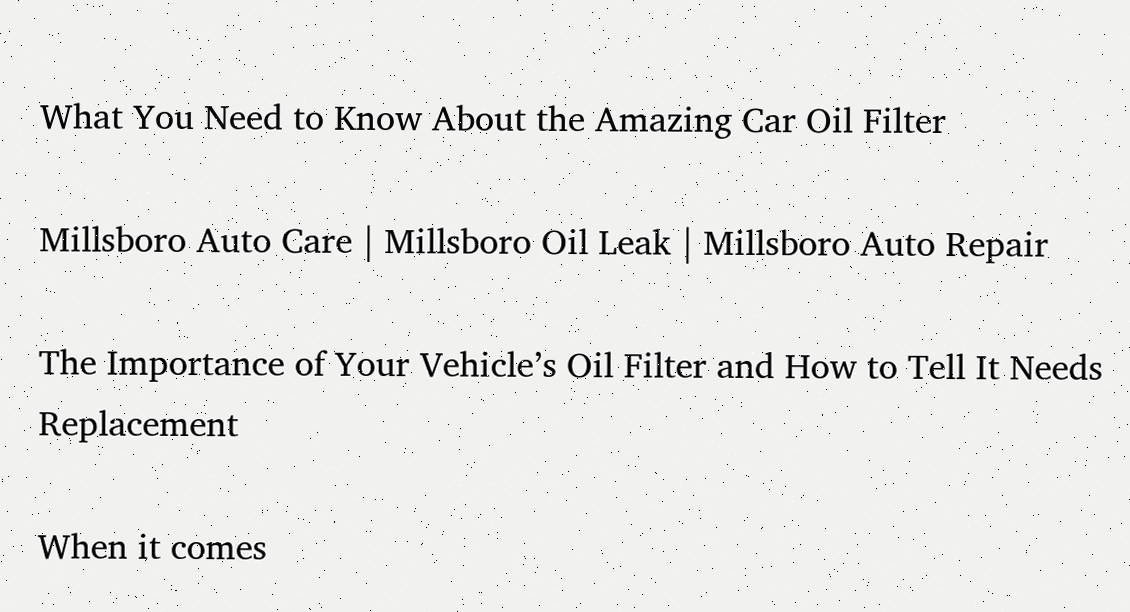What You Need to Know About the Amazing Car Oil Filter

Millsboro Auto Care | Millsboro Oil Leak | Millsboro Auto Repair

The Importance of Your Vehicle’s Oil Filter and How to Tell It Needs Replacement

When it comes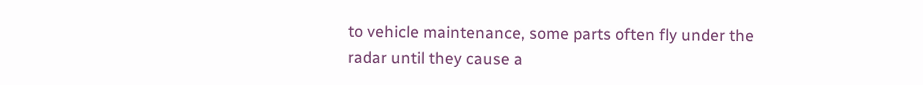to vehicle maintenance, some parts often fly under the radar until they cause a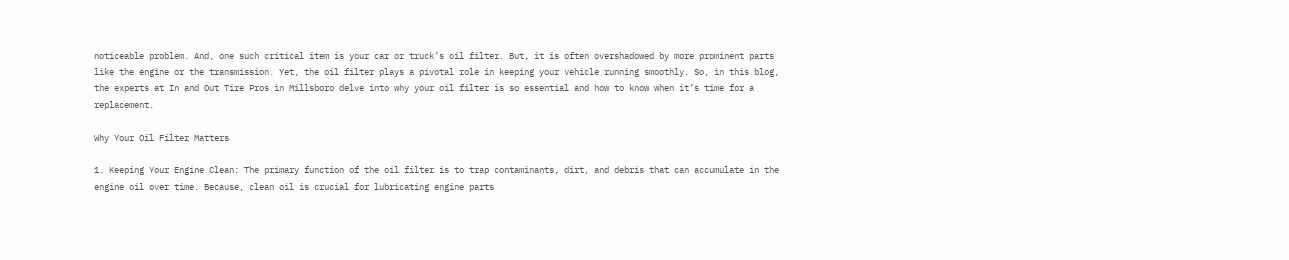noticeable problem. And, one such critical item is your car or truck’s oil filter. But, it is often overshadowed by more prominent parts like the engine or the transmission. Yet, the oil filter plays a pivotal role in keeping your vehicle running smoothly. So, in this blog, the experts at In and Out Tire Pros in Millsboro delve into why your oil filter is so essential and how to know when it’s time for a replacement.

Why Your Oil Filter Matters

1. Keeping Your Engine Clean: The primary function of the oil filter is to trap contaminants, dirt, and debris that can accumulate in the engine oil over time. Because, clean oil is crucial for lubricating engine parts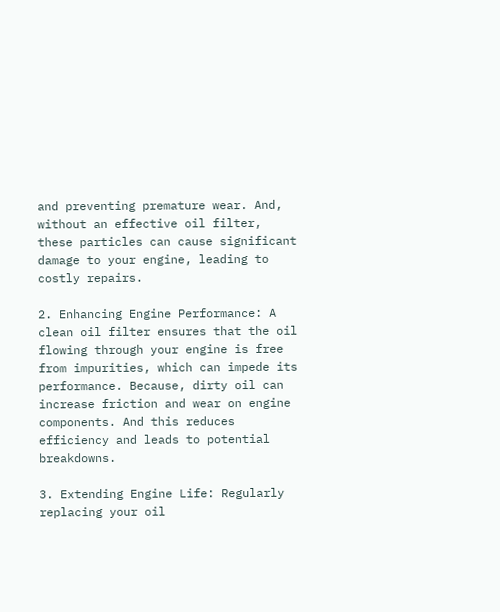and preventing premature wear. And, without an effective oil filter, these particles can cause significant damage to your engine, leading to costly repairs.

2. Enhancing Engine Performance: A clean oil filter ensures that the oil flowing through your engine is free from impurities, which can impede its performance. Because, dirty oil can increase friction and wear on engine components. And this reduces efficiency and leads to potential breakdowns.

3. Extending Engine Life: Regularly replacing your oil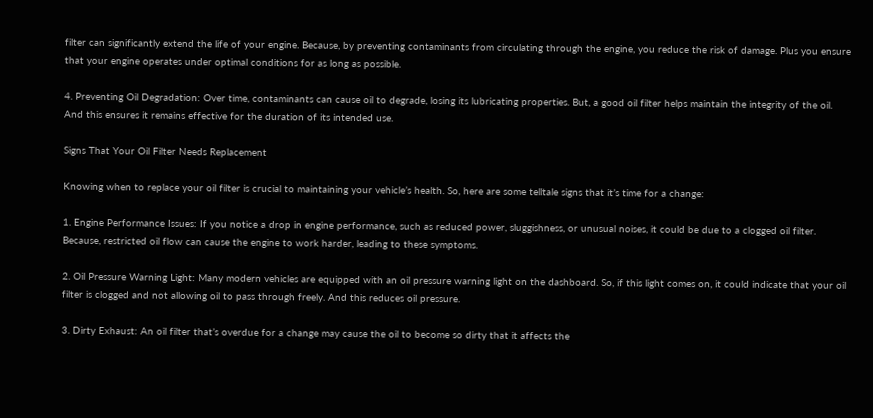filter can significantly extend the life of your engine. Because, by preventing contaminants from circulating through the engine, you reduce the risk of damage. Plus you ensure that your engine operates under optimal conditions for as long as possible.

4. Preventing Oil Degradation: Over time, contaminants can cause oil to degrade, losing its lubricating properties. But, a good oil filter helps maintain the integrity of the oil. And this ensures it remains effective for the duration of its intended use.

Signs That Your Oil Filter Needs Replacement

Knowing when to replace your oil filter is crucial to maintaining your vehicle’s health. So, here are some telltale signs that it’s time for a change:

1. Engine Performance Issues: If you notice a drop in engine performance, such as reduced power, sluggishness, or unusual noises, it could be due to a clogged oil filter. Because, restricted oil flow can cause the engine to work harder, leading to these symptoms.

2. Oil Pressure Warning Light: Many modern vehicles are equipped with an oil pressure warning light on the dashboard. So, if this light comes on, it could indicate that your oil filter is clogged and not allowing oil to pass through freely. And this reduces oil pressure.

3. Dirty Exhaust: An oil filter that’s overdue for a change may cause the oil to become so dirty that it affects the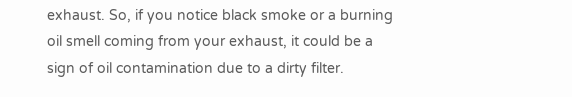exhaust. So, if you notice black smoke or a burning oil smell coming from your exhaust, it could be a sign of oil contamination due to a dirty filter.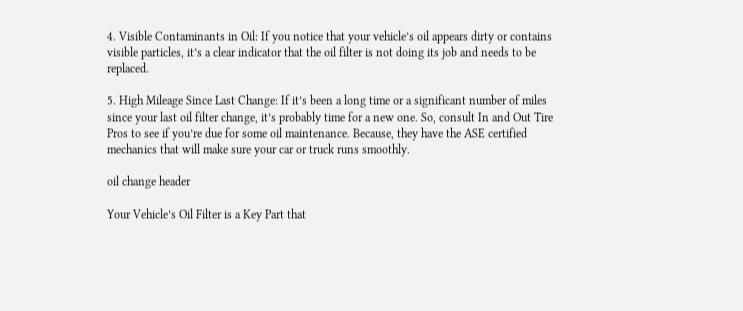4. Visible Contaminants in Oil: If you notice that your vehicle’s oil appears dirty or contains visible particles, it’s a clear indicator that the oil filter is not doing its job and needs to be replaced.

5. High Mileage Since Last Change: If it’s been a long time or a significant number of miles since your last oil filter change, it’s probably time for a new one. So, consult In and Out Tire Pros to see if you’re due for some oil maintenance. Because, they have the ASE certified mechanics that will make sure your car or truck runs smoothly.

oil change header

Your Vehicle’s Oil Filter is a Key Part that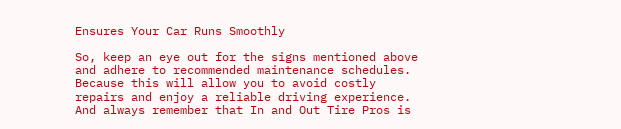Ensures Your Car Runs Smoothly

So, keep an eye out for the signs mentioned above and adhere to recommended maintenance schedules. Because this will allow you to avoid costly repairs and enjoy a reliable driving experience. And always remember that In and Out Tire Pros is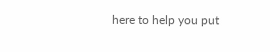here to help you put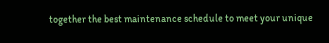together the best maintenance schedule to meet your unique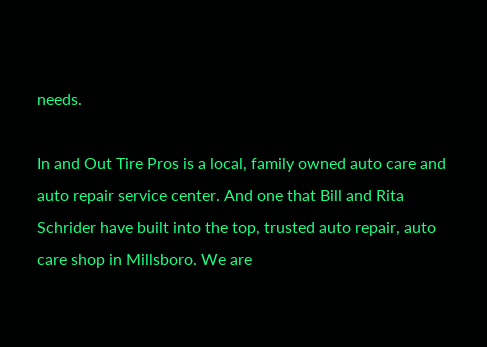needs.

In and Out Tire Pros is a local, family owned auto care and auto repair service center. And one that Bill and Rita Schrider have built into the top, trusted auto repair, auto care shop in Millsboro. We are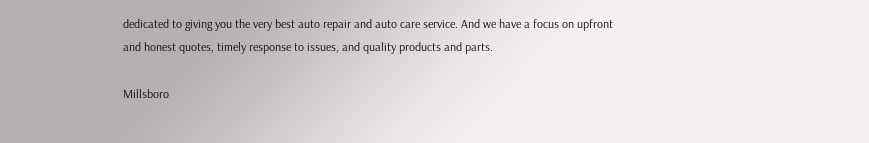dedicated to giving you the very best auto repair and auto care service. And we have a focus on upfront and honest quotes, timely response to issues, and quality products and parts.

Millsboro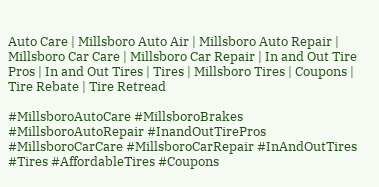Auto Care | Millsboro Auto Air | Millsboro Auto Repair | Millsboro Car Care | Millsboro Car Repair | In and Out Tire Pros | In and Out Tires | Tires | Millsboro Tires | Coupons | Tire Rebate | Tire Retread

#MillsboroAutoCare #MillsboroBrakes #MillsboroAutoRepair #InandOutTirePros #MillsboroCarCare #MillsboroCarRepair #InAndOutTires #Tires #AffordableTires #Coupons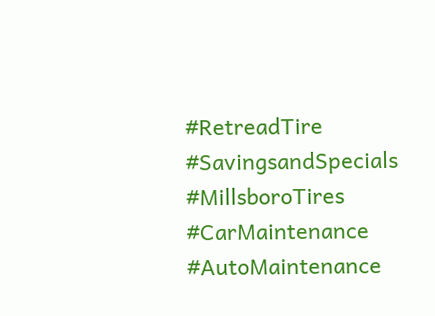#RetreadTire #SavingsandSpecials #MillsboroTires #CarMaintenance #AutoMaintenance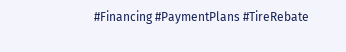#Financing #PaymentPlans #TireRebate